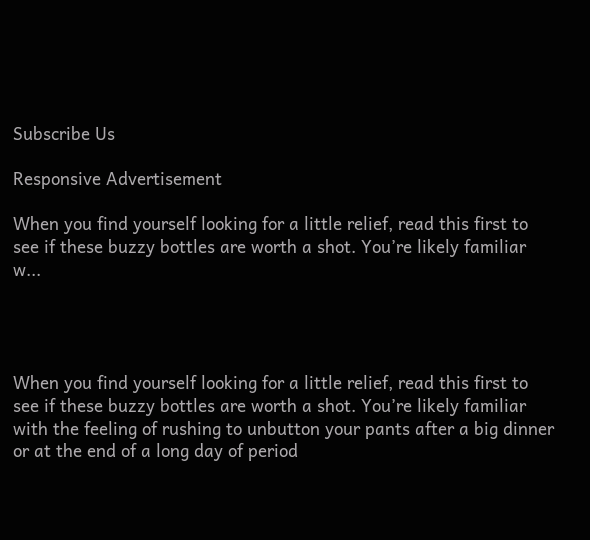Subscribe Us

Responsive Advertisement

When you find yourself looking for a little relief, read this first to see if these buzzy bottles are worth a shot. You’re likely familiar w...




When you find yourself looking for a little relief, read this first to see if these buzzy bottles are worth a shot. You’re likely familiar with the feeling of rushing to unbutton your pants after a big dinner or at the end of a long day of period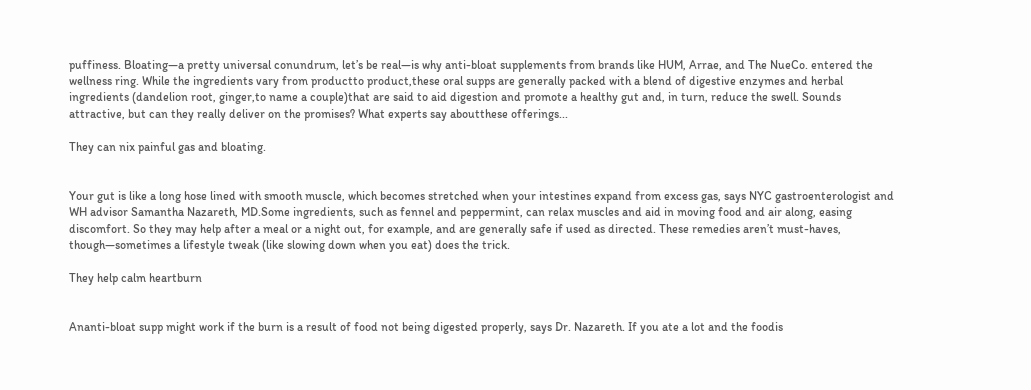puffiness. Bloating—a pretty universal conundrum, let’s be real—is why anti-bloat supplements from brands like HUM, Arrae, and The NueCo. entered the wellness ring. While the ingredients vary from productto product,these oral supps are generally packed with a blend of digestive enzymes and herbal ingredients (dandelion root, ginger,to name a couple)that are said to aid digestion and promote a healthy gut and, in turn, reduce the swell. Sounds attractive, but can they really deliver on the promises? What experts say aboutthese offerings...

They can nix painful gas and bloating.


Your gut is like a long hose lined with smooth muscle, which becomes stretched when your intestines expand from excess gas, says NYC gastroenterologist and WH advisor Samantha Nazareth, MD.Some ingredients, such as fennel and peppermint, can relax muscles and aid in moving food and air along, easing discomfort. So they may help after a meal or a night out, for example, and are generally safe if used as directed. These remedies aren’t must-haves, though—sometimes a lifestyle tweak (like slowing down when you eat) does the trick.

They help calm heartburn


Ananti-bloat supp might work if the burn is a result of food not being digested properly, says Dr. Nazareth. If you ate a lot and the foodis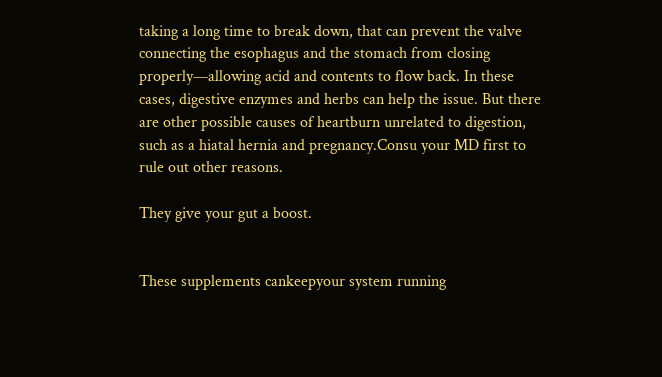taking a long time to break down, that can prevent the valve connecting the esophagus and the stomach from closing properly—allowing acid and contents to flow back. In these cases, digestive enzymes and herbs can help the issue. But there are other possible causes of heartburn unrelated to digestion, such as a hiatal hernia and pregnancy.Consu your MD first to rule out other reasons.

They give your gut a boost.


These supplements cankeepyour system running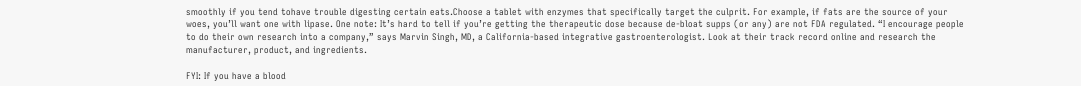smoothly if you tend tohave trouble digesting certain eats.Choose a tablet with enzymes that specifically target the culprit. For example, if fats are the source of your woes, you’ll want one with lipase. One note: It’s hard to tell if you’re getting the therapeutic dose because de-bloat supps (or any) are not FDA regulated. “I encourage people to do their own research into a company,” says Marvin Singh, MD, a California-based integrative gastroenterologist. Look at their track record online and research the manufacturer, product, and ingredients.

FYI: If you have a blood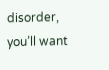disorder, you’ll want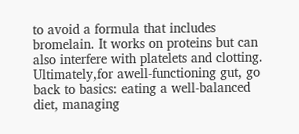to avoid a formula that includes bromelain. It works on proteins but can also interfere with platelets and clotting. Ultimately,for awell-functioning gut, go back to basics: eating a well-balanced diet, managing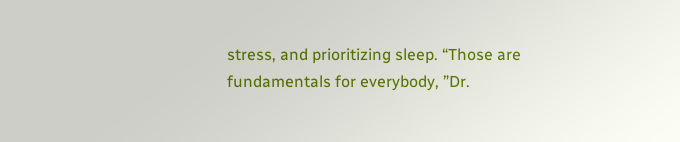stress, and prioritizing sleep. “Those are fundamentals for everybody, ”Dr.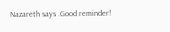Nazareth says .Good reminder!